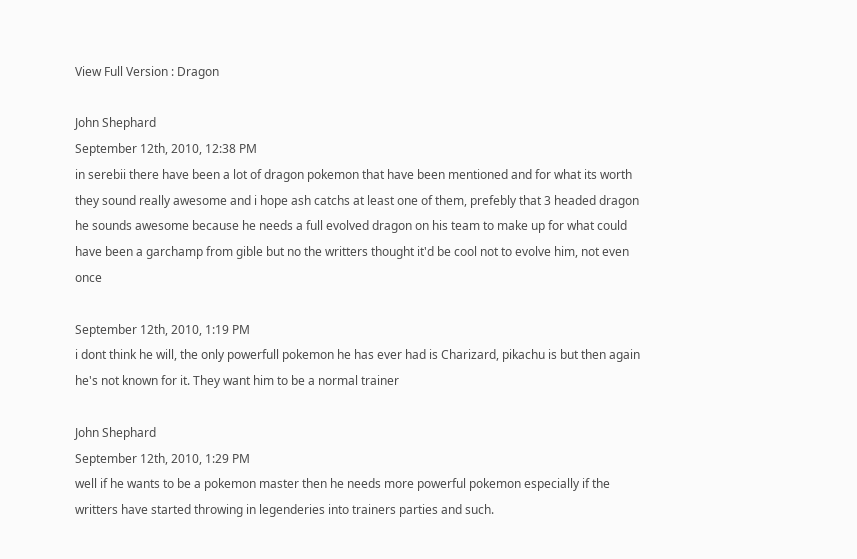View Full Version : Dragon

John Shephard
September 12th, 2010, 12:38 PM
in serebii there have been a lot of dragon pokemon that have been mentioned and for what its worth they sound really awesome and i hope ash catchs at least one of them, prefebly that 3 headed dragon he sounds awesome because he needs a full evolved dragon on his team to make up for what could have been a garchamp from gible but no the writters thought it'd be cool not to evolve him, not even once

September 12th, 2010, 1:19 PM
i dont think he will, the only powerfull pokemon he has ever had is Charizard, pikachu is but then again he's not known for it. They want him to be a normal trainer

John Shephard
September 12th, 2010, 1:29 PM
well if he wants to be a pokemon master then he needs more powerful pokemon especially if the writters have started throwing in legenderies into trainers parties and such.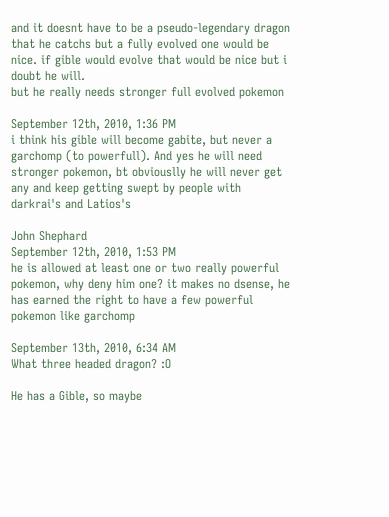and it doesnt have to be a pseudo-legendary dragon that he catchs but a fully evolved one would be nice. if gible would evolve that would be nice but i doubt he will.
but he really needs stronger full evolved pokemon

September 12th, 2010, 1:36 PM
i think his gible will become gabite, but never a garchomp (to powerfull). And yes he will need stronger pokemon, bt obviouslly he will never get any and keep getting swept by people with darkrai's and Latios's

John Shephard
September 12th, 2010, 1:53 PM
he is allowed at least one or two really powerful pokemon, why deny him one? it makes no dsense, he has earned the right to have a few powerful pokemon like garchomp

September 13th, 2010, 6:34 AM
What three headed dragon? :O

He has a Gible, so maybe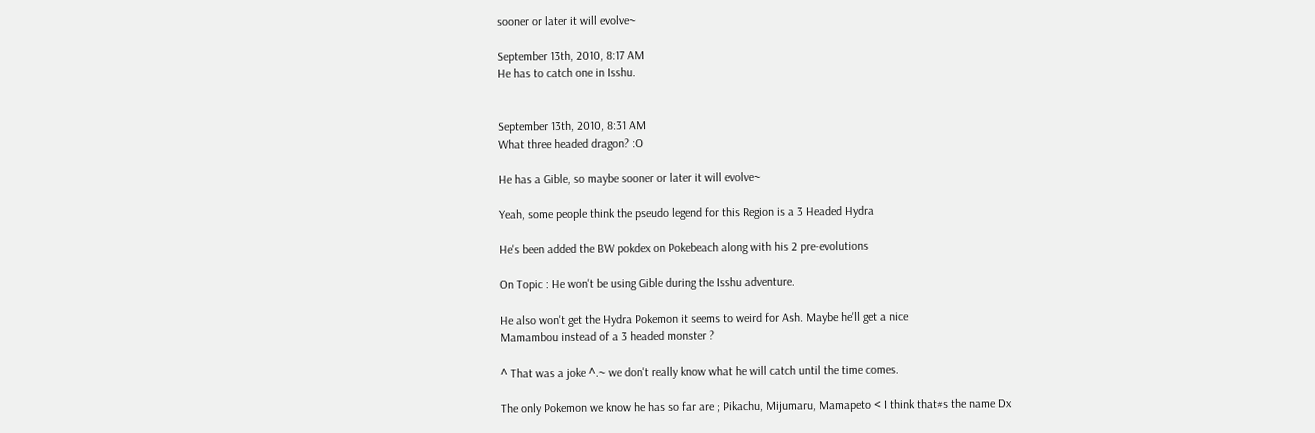sooner or later it will evolve~

September 13th, 2010, 8:17 AM
He has to catch one in Isshu.


September 13th, 2010, 8:31 AM
What three headed dragon? :O

He has a Gible, so maybe sooner or later it will evolve~

Yeah, some people think the pseudo legend for this Region is a 3 Headed Hydra

He's been added the BW pokdex on Pokebeach along with his 2 pre-evolutions

On Topic : He won't be using Gible during the Isshu adventure.

He also won't get the Hydra Pokemon it seems to weird for Ash. Maybe he'll get a nice
Mamambou instead of a 3 headed monster ?

^ That was a joke ^.~ we don't really know what he will catch until the time comes.

The only Pokemon we know he has so far are ; Pikachu, Mijumaru, Mamapeto < I think that#s the name Dx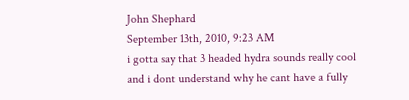John Shephard
September 13th, 2010, 9:23 AM
i gotta say that 3 headed hydra sounds really cool and i dont understand why he cant have a fully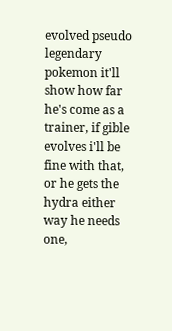evolved pseudo legendary pokemon it'll show how far he's come as a trainer, if gible evolves i'll be fine with that, or he gets the hydra either way he needs one,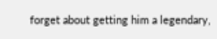forget about getting him a legendary,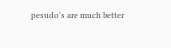pesudo's are much better